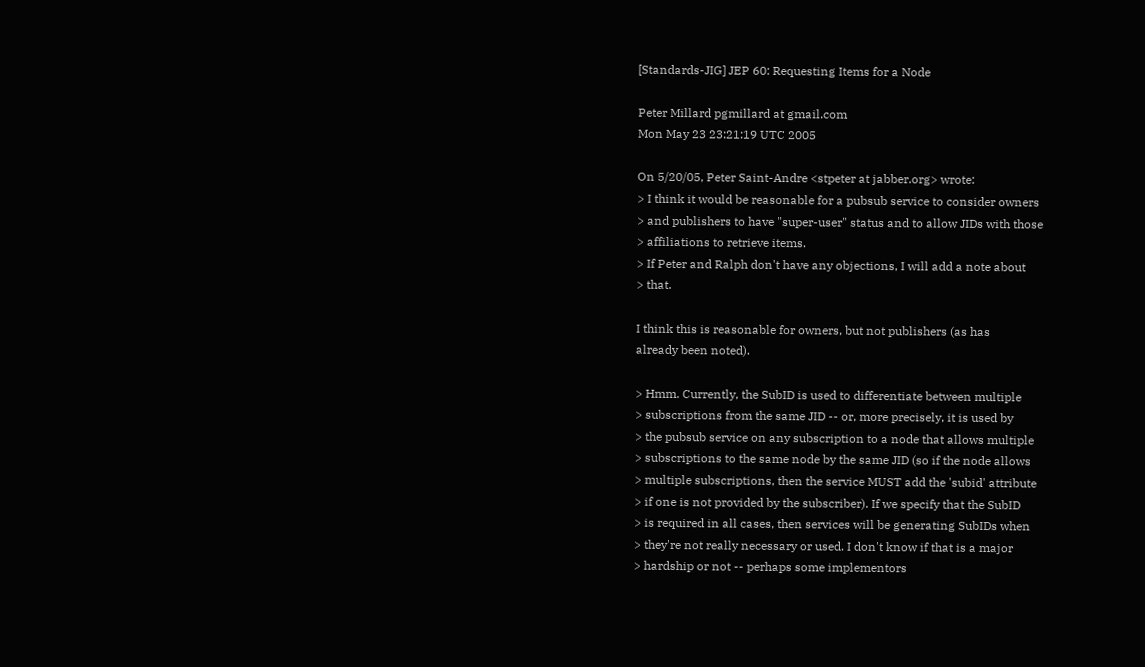[Standards-JIG] JEP 60: Requesting Items for a Node

Peter Millard pgmillard at gmail.com
Mon May 23 23:21:19 UTC 2005

On 5/20/05, Peter Saint-Andre <stpeter at jabber.org> wrote:
> I think it would be reasonable for a pubsub service to consider owners
> and publishers to have "super-user" status and to allow JIDs with those
> affiliations to retrieve items.
> If Peter and Ralph don't have any objections, I will add a note about
> that.

I think this is reasonable for owners, but not publishers (as has
already been noted).

> Hmm. Currently, the SubID is used to differentiate between multiple
> subscriptions from the same JID -- or, more precisely, it is used by
> the pubsub service on any subscription to a node that allows multiple
> subscriptions to the same node by the same JID (so if the node allows
> multiple subscriptions, then the service MUST add the 'subid' attribute
> if one is not provided by the subscriber). If we specify that the SubID
> is required in all cases, then services will be generating SubIDs when
> they're not really necessary or used. I don't know if that is a major
> hardship or not -- perhaps some implementors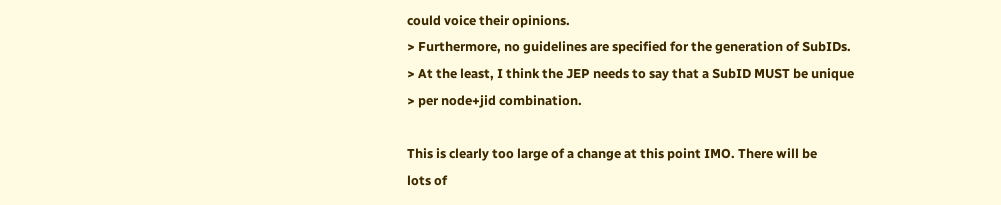could voice their opinions.
> Furthermore, no guidelines are specified for the generation of SubIDs.
> At the least, I think the JEP needs to say that a SubID MUST be unique
> per node+jid combination.

This is clearly too large of a change at this point IMO. There will be
lots of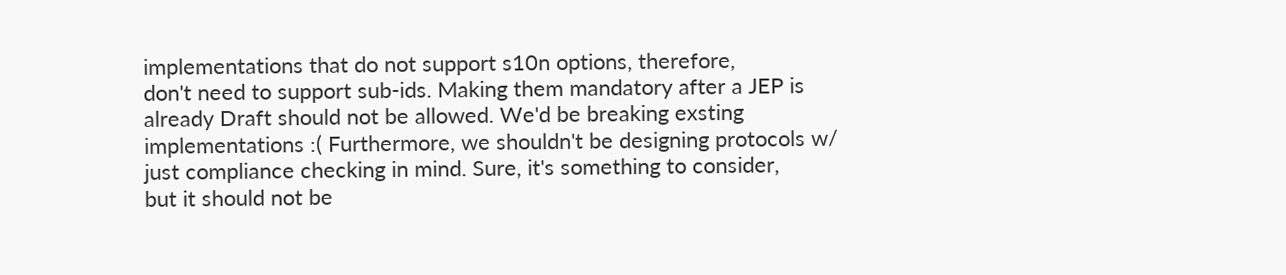implementations that do not support s10n options, therefore,
don't need to support sub-ids. Making them mandatory after a JEP is
already Draft should not be allowed. We'd be breaking exsting
implementations :( Furthermore, we shouldn't be designing protocols w/
just compliance checking in mind. Sure, it's something to consider,
but it should not be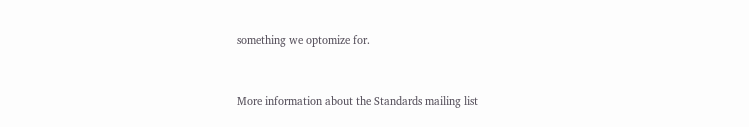something we optomize for.


More information about the Standards mailing list